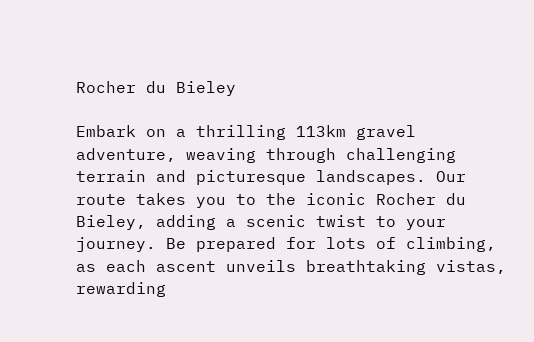Rocher du Bieley

Embark on a thrilling 113km gravel adventure, weaving through challenging terrain and picturesque landscapes. Our route takes you to the iconic Rocher du Bieley, adding a scenic twist to your journey. Be prepared for lots of climbing, as each ascent unveils breathtaking vistas, rewarding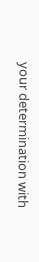your determination with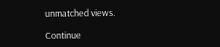unmatched views.

Continue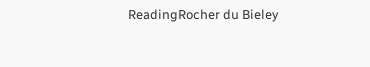ReadingRocher du Bieley